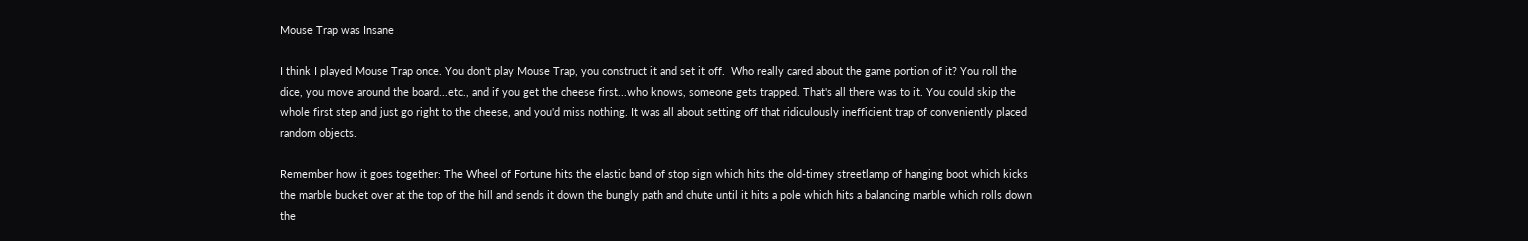Mouse Trap was Insane

I think I played Mouse Trap once. You don't play Mouse Trap, you construct it and set it off.  Who really cared about the game portion of it? You roll the dice, you move around the board...etc., and if you get the cheese first...who knows, someone gets trapped. That's all there was to it. You could skip the whole first step and just go right to the cheese, and you'd miss nothing. It was all about setting off that ridiculously inefficient trap of conveniently placed random objects.

Remember how it goes together: The Wheel of Fortune hits the elastic band of stop sign which hits the old-timey streetlamp of hanging boot which kicks the marble bucket over at the top of the hill and sends it down the bungly path and chute until it hits a pole which hits a balancing marble which rolls down the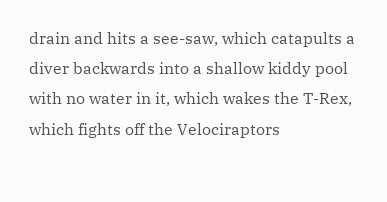drain and hits a see-saw, which catapults a diver backwards into a shallow kiddy pool with no water in it, which wakes the T-Rex, which fights off the Velociraptors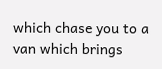which chase you to a van which brings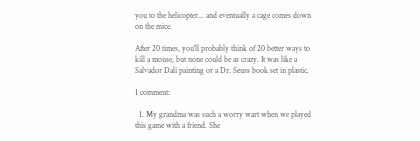you to the helicopter... and eventually a cage comes down on the mice.

After 20 times, you'll probably think of 20 better ways to kill a mouse, but none could be as crazy. It was like a Salvador Dali painting or a Dr. Seuss book set in plastic.

1 comment:

  1. My grandma was such a worry wart when we played this game with a friend. She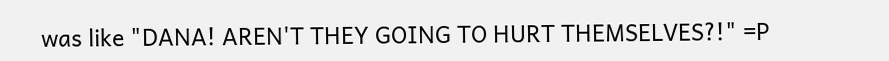was like "DANA! AREN'T THEY GOING TO HURT THEMSELVES?!" =P